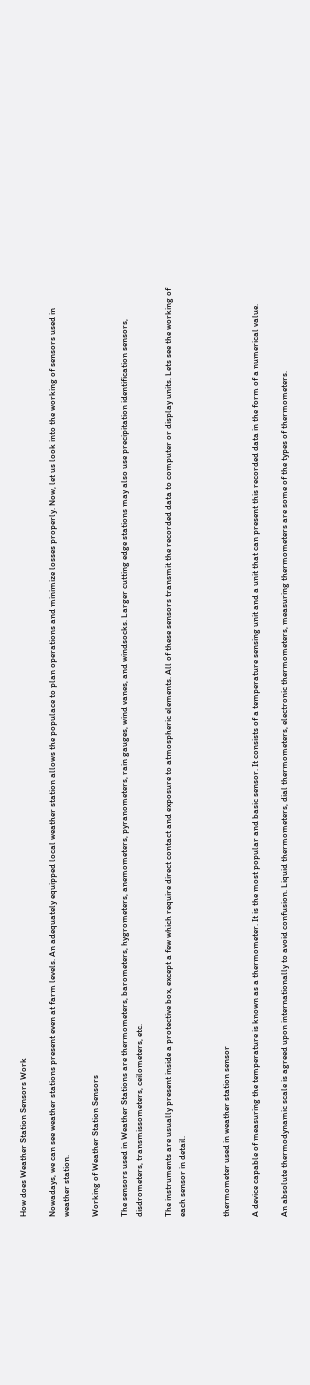How does Weather Station Sensors Work

Nowadays, we can see weather stations present even at farm levels. An adequately equipped local weather station allows the populace to plan operations and minimize losses properly. Now, let us look into the working of sensors used in weather station.

Working of Weather Station Sensors

The sensors used in Weather Stations are thermometers, barometers, hygrometers, anemometers, pyranometers, rain gauges, wind vanes, and windsocks. Larger cutting edge stations may also use precipitation identification sensors, disdrometers, transmissometers, ceilometers, etc.

The instruments are usually present inside a protective box, except a few which require direct contact and exposure to atmospheric elements. All of these sensors transmit the recorded data to computer or display units. Lets see the working of each sensor in detail.


thermometer used in weather station sensor

A device capable of measuring the temperature is known as a thermometer. It is the most popular and basic sensor. It consists of a temperature sensing unit and a unit that can present this recorded data in the form of a numerical value.

An absolute thermodynamic scale is agreed upon internationally to avoid confusion. Liquid thermometers, dial thermometers, electronic thermometers, measuring thermometers are some of the types of thermometers.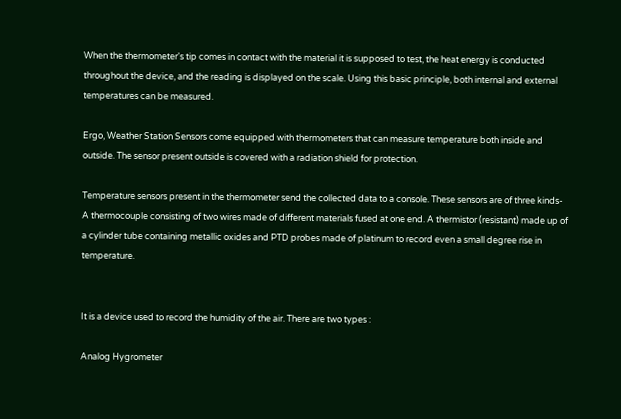When the thermometer's tip comes in contact with the material it is supposed to test, the heat energy is conducted throughout the device, and the reading is displayed on the scale. Using this basic principle, both internal and external temperatures can be measured.

Ergo, Weather Station Sensors come equipped with thermometers that can measure temperature both inside and outside. The sensor present outside is covered with a radiation shield for protection.

Temperature sensors present in the thermometer send the collected data to a console. These sensors are of three kinds- A thermocouple consisting of two wires made of different materials fused at one end. A thermistor (resistant) made up of a cylinder tube containing metallic oxides and PTD probes made of platinum to record even a small degree rise in temperature.


It is a device used to record the humidity of the air. There are two types :

Analog Hygrometer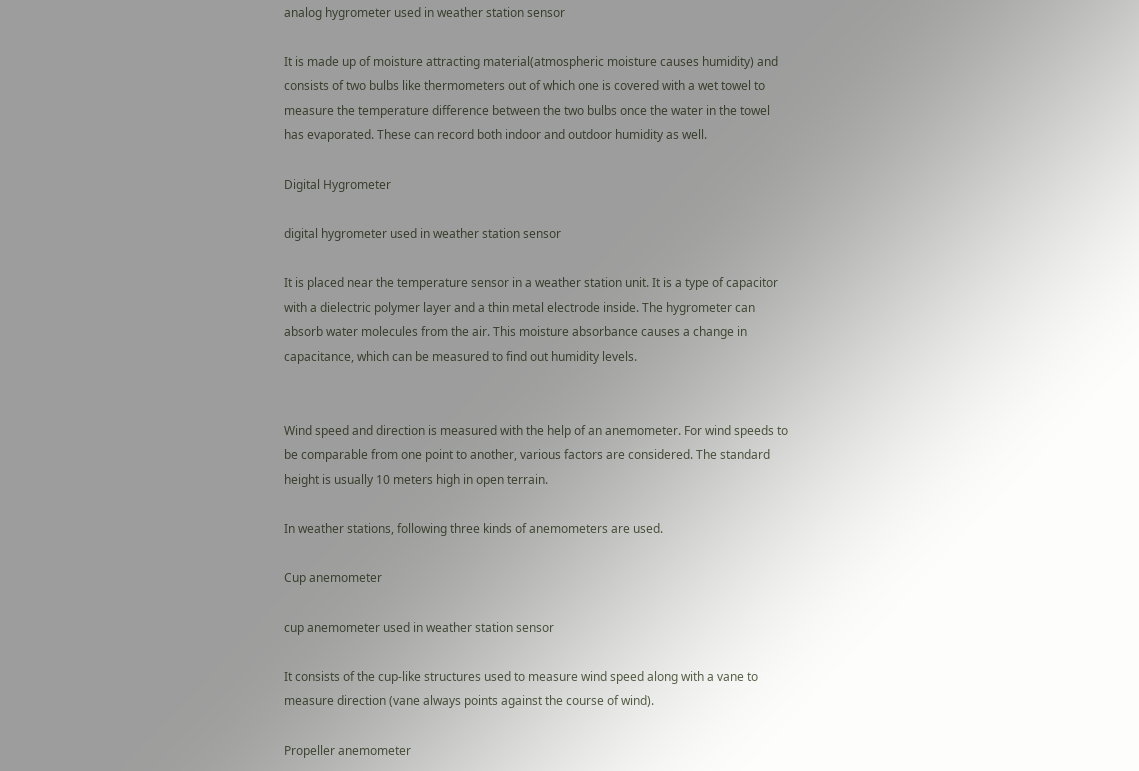analog hygrometer used in weather station sensor

It is made up of moisture attracting material(atmospheric moisture causes humidity) and consists of two bulbs like thermometers out of which one is covered with a wet towel to measure the temperature difference between the two bulbs once the water in the towel has evaporated. These can record both indoor and outdoor humidity as well.

Digital Hygrometer

digital hygrometer used in weather station sensor

It is placed near the temperature sensor in a weather station unit. It is a type of capacitor with a dielectric polymer layer and a thin metal electrode inside. The hygrometer can absorb water molecules from the air. This moisture absorbance causes a change in capacitance, which can be measured to find out humidity levels.


Wind speed and direction is measured with the help of an anemometer. For wind speeds to be comparable from one point to another, various factors are considered. The standard height is usually 10 meters high in open terrain.

In weather stations, following three kinds of anemometers are used.

Cup anemometer

cup anemometer used in weather station sensor

It consists of the cup-like structures used to measure wind speed along with a vane to measure direction (vane always points against the course of wind).

Propeller anemometer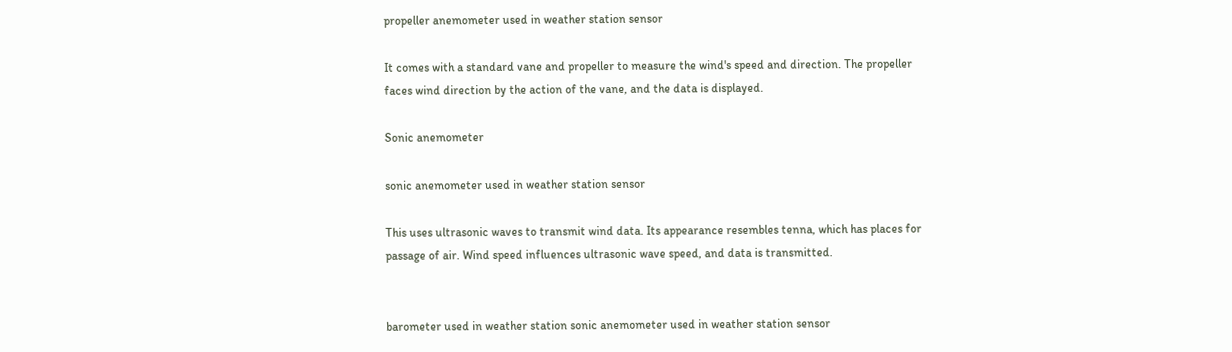propeller anemometer used in weather station sensor

It comes with a standard vane and propeller to measure the wind's speed and direction. The propeller faces wind direction by the action of the vane, and the data is displayed.

Sonic anemometer

sonic anemometer used in weather station sensor

This uses ultrasonic waves to transmit wind data. Its appearance resembles tenna, which has places for passage of air. Wind speed influences ultrasonic wave speed, and data is transmitted.


barometer used in weather station sonic anemometer used in weather station sensor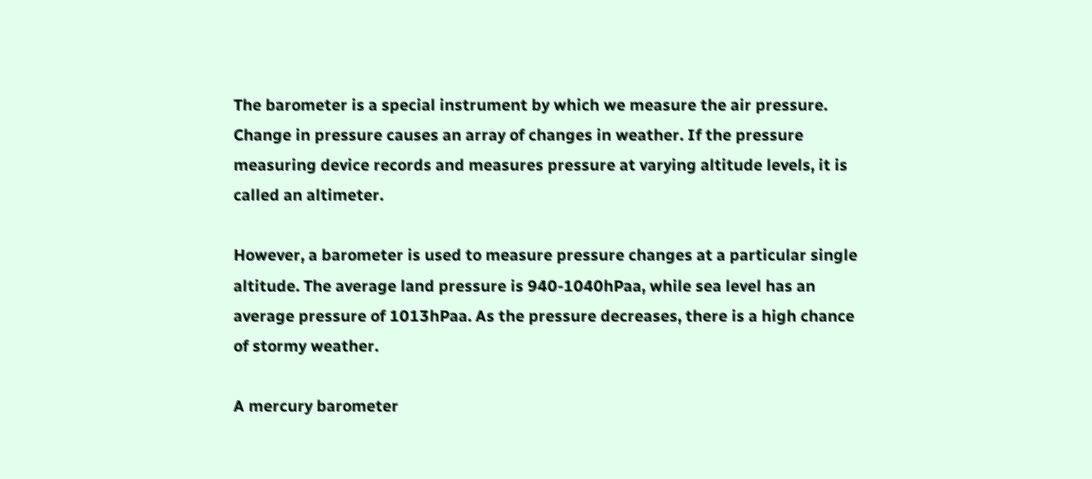The barometer is a special instrument by which we measure the air pressure. Change in pressure causes an array of changes in weather. If the pressure measuring device records and measures pressure at varying altitude levels, it is called an altimeter.

However, a barometer is used to measure pressure changes at a particular single altitude. The average land pressure is 940-1040hPaa, while sea level has an average pressure of 1013hPaa. As the pressure decreases, there is a high chance of stormy weather.

A mercury barometer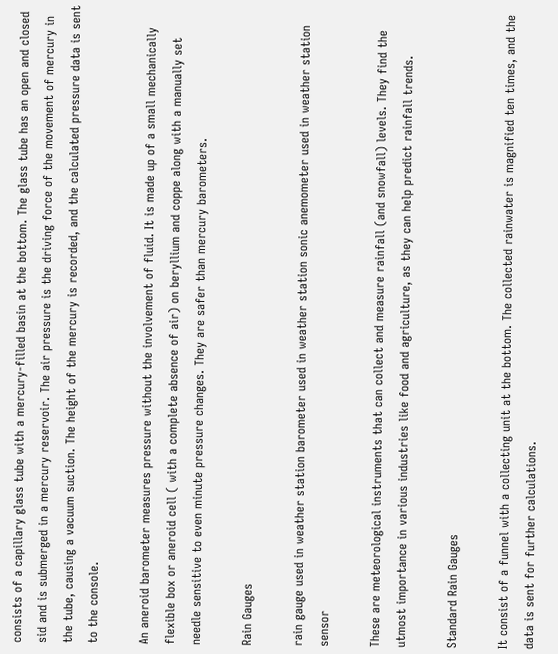consists of a capillary glass tube with a mercury-filled basin at the bottom. The glass tube has an open and closed sid and is submerged in a mercury reservoir. The air pressure is the driving force of the movement of mercury in the tube, causing a vacuum suction. The height of the mercury is recorded, and the calculated pressure data is sent to the console.

An aneroid barometer measures pressure without the involvement of fluid. It is made up of a small mechanically flexible box or aneroid cell ( with a complete absence of air) on beryllium and coppe along with a manually set needle sensitive to even minute pressure changes. They are safer than mercury barometers.

Rain Gauges

rain gauge used in weather station barometer used in weather station sonic anemometer used in weather station sensor

These are meteorological instruments that can collect and measure rainfall (and snowfall) levels. They find the utmost importance in various industries like food and agriculture, as they can help predict rainfall trends.

Standard Rain Gauges

It consist of a funnel with a collecting unit at the bottom. The collected rainwater is magnified ten times, and the data is sent for further calculations.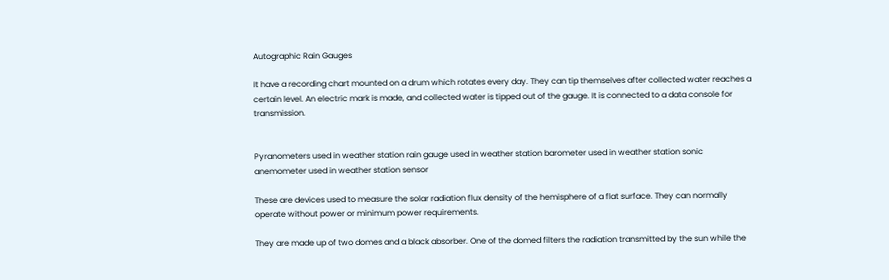Autographic Rain Gauges

It have a recording chart mounted on a drum which rotates every day. They can tip themselves after collected water reaches a certain level. An electric mark is made, and collected water is tipped out of the gauge. It is connected to a data console for transmission.


Pyranometers used in weather station rain gauge used in weather station barometer used in weather station sonic anemometer used in weather station sensor

These are devices used to measure the solar radiation flux density of the hemisphere of a flat surface. They can normally operate without power or minimum power requirements.

They are made up of two domes and a black absorber. One of the domed filters the radiation transmitted by the sun while the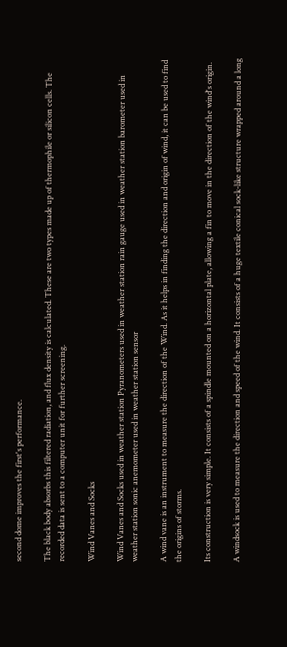second dome improves the first's performance.

The black body absorbs this filtered radiation, and flux density is calculated. These are two types made up of thermophile or silicon cells. The recorded data is sent to a computer unit for further screening.

Wind Vanes and Socks

Wind Vanes and Socks used in weather station Pyranometers used in weather station rain gauge used in weather station barometer used in weather station sonic anemometer used in weather station sensor

A wind vane is an instrument to measure the direction of the Wind. As it helps in finding the direction and origin of wind, it can be used to find the origins of storms.

Its construction is very simple. It consists of a spindle mounted on a horizontal plate, allowing a fin to move in the direction of the wind's origin.

A windsock is used to measure the direction and speed of the wind. It consists of a huge textile conical sock-like structure wrapped around a long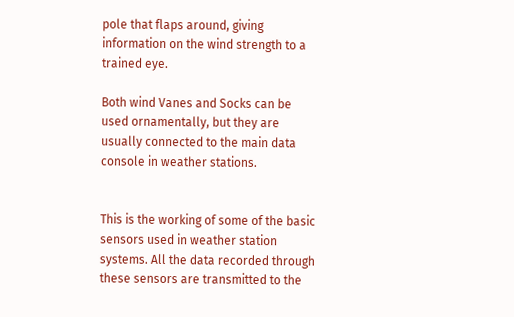pole that flaps around, giving information on the wind strength to a trained eye.

Both wind Vanes and Socks can be used ornamentally, but they are usually connected to the main data console in weather stations.


This is the working of some of the basic sensors used in weather station systems. All the data recorded through these sensors are transmitted to the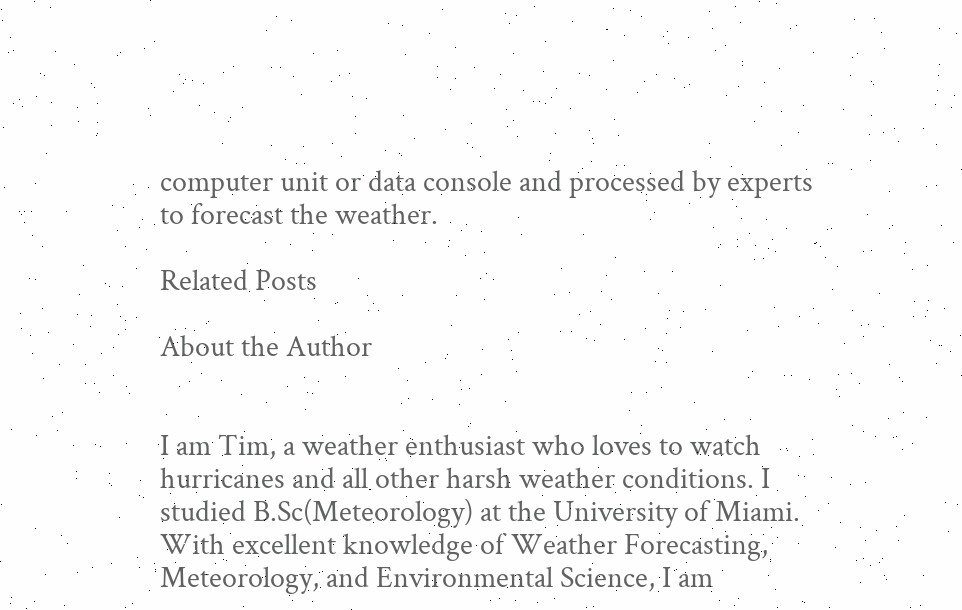computer unit or data console and processed by experts to forecast the weather.

Related Posts

About the Author


I am Tim, a weather enthusiast who loves to watch hurricanes and all other harsh weather conditions. I studied B.Sc(Meteorology) at the University of Miami. With excellent knowledge of Weather Forecasting, Meteorology, and Environmental Science, I am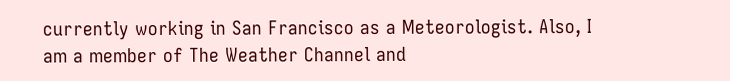currently working in San Francisco as a Meteorologist. Also, I am a member of The Weather Channel and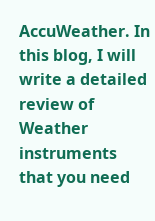AccuWeather. In this blog, I will write a detailed review of Weather instruments that you need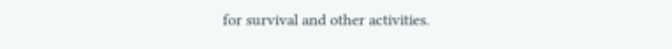for survival and other activities.